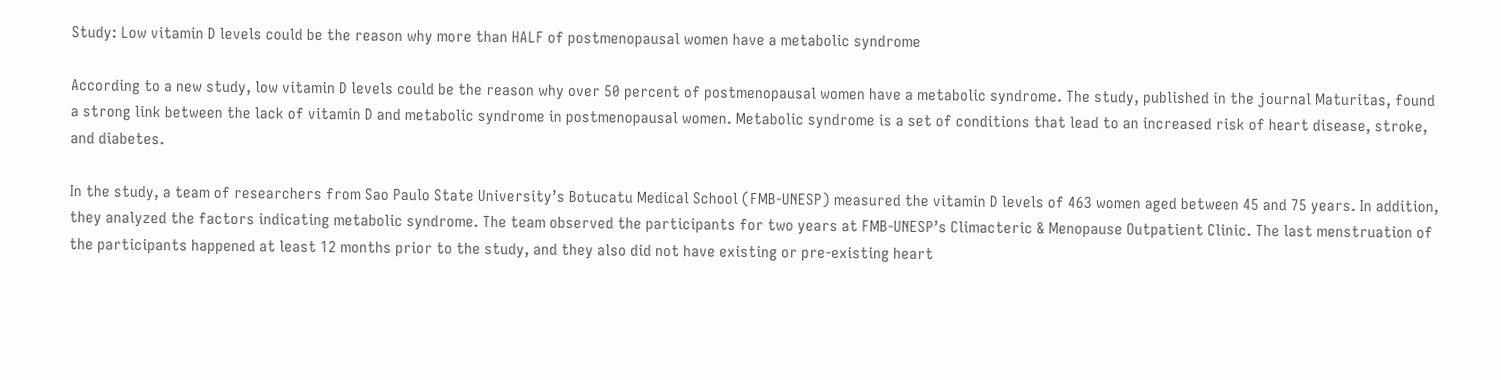Study: Low vitamin D levels could be the reason why more than HALF of postmenopausal women have a metabolic syndrome

According to a new study, low vitamin D levels could be the reason why over 50 percent of postmenopausal women have a metabolic syndrome. The study, published in the journal Maturitas, found a strong link between the lack of vitamin D and metabolic syndrome in postmenopausal women. Metabolic syndrome is a set of conditions that lead to an increased risk of heart disease, stroke, and diabetes.

In the study, a team of researchers from Sao Paulo State University’s Botucatu Medical School (FMB-UNESP) measured the vitamin D levels of 463 women aged between 45 and 75 years. In addition, they analyzed the factors indicating metabolic syndrome. The team observed the participants for two years at FMB-UNESP’s Climacteric & Menopause Outpatient Clinic. The last menstruation of the participants happened at least 12 months prior to the study, and they also did not have existing or pre-existing heart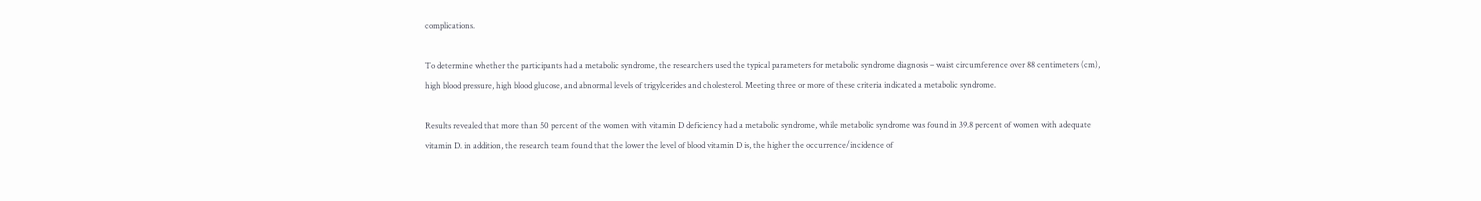complications.

To determine whether the participants had a metabolic syndrome, the researchers used the typical parameters for metabolic syndrome diagnosis – waist circumference over 88 centimeters (cm), high blood pressure, high blood glucose, and abnormal levels of trigylcerides and cholesterol. Meeting three or more of these criteria indicated a metabolic syndrome.

Results revealed that more than 50 percent of the women with vitamin D deficiency had a metabolic syndrome, while metabolic syndrome was found in 39.8 percent of women with adequate vitamin D. in addition, the research team found that the lower the level of blood vitamin D is, the higher the occurrence/incidence of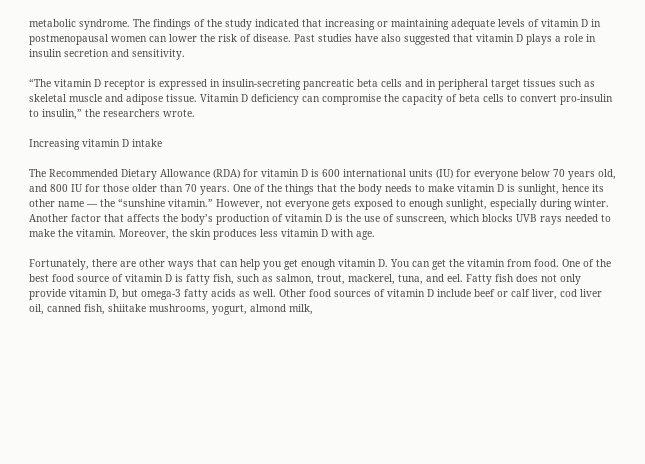metabolic syndrome. The findings of the study indicated that increasing or maintaining adequate levels of vitamin D in postmenopausal women can lower the risk of disease. Past studies have also suggested that vitamin D plays a role in insulin secretion and sensitivity.

“The vitamin D receptor is expressed in insulin-secreting pancreatic beta cells and in peripheral target tissues such as skeletal muscle and adipose tissue. Vitamin D deficiency can compromise the capacity of beta cells to convert pro-insulin to insulin,” the researchers wrote.

Increasing vitamin D intake

The Recommended Dietary Allowance (RDA) for vitamin D is 600 international units (IU) for everyone below 70 years old, and 800 IU for those older than 70 years. One of the things that the body needs to make vitamin D is sunlight, hence its other name — the “sunshine vitamin.” However, not everyone gets exposed to enough sunlight, especially during winter. Another factor that affects the body’s production of vitamin D is the use of sunscreen, which blocks UVB rays needed to make the vitamin. Moreover, the skin produces less vitamin D with age.

Fortunately, there are other ways that can help you get enough vitamin D. You can get the vitamin from food. One of the best food source of vitamin D is fatty fish, such as salmon, trout, mackerel, tuna, and eel. Fatty fish does not only provide vitamin D, but omega-3 fatty acids as well. Other food sources of vitamin D include beef or calf liver, cod liver oil, canned fish, shiitake mushrooms, yogurt, almond milk,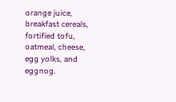orange juice, breakfast cereals, fortified tofu, oatmeal, cheese, egg yolks, and eggnog.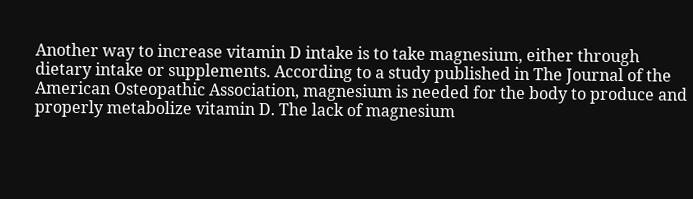Another way to increase vitamin D intake is to take magnesium, either through dietary intake or supplements. According to a study published in The Journal of the American Osteopathic Association, magnesium is needed for the body to produce and properly metabolize vitamin D. The lack of magnesium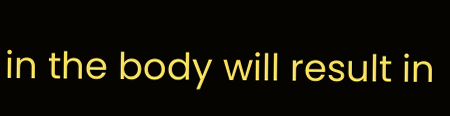in the body will result in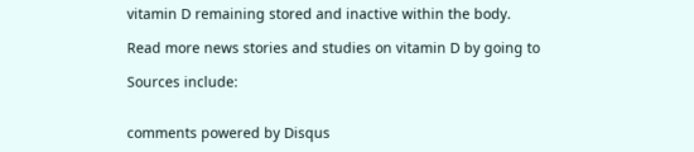vitamin D remaining stored and inactive within the body.

Read more news stories and studies on vitamin D by going to

Sources include:


comments powered by Disqus